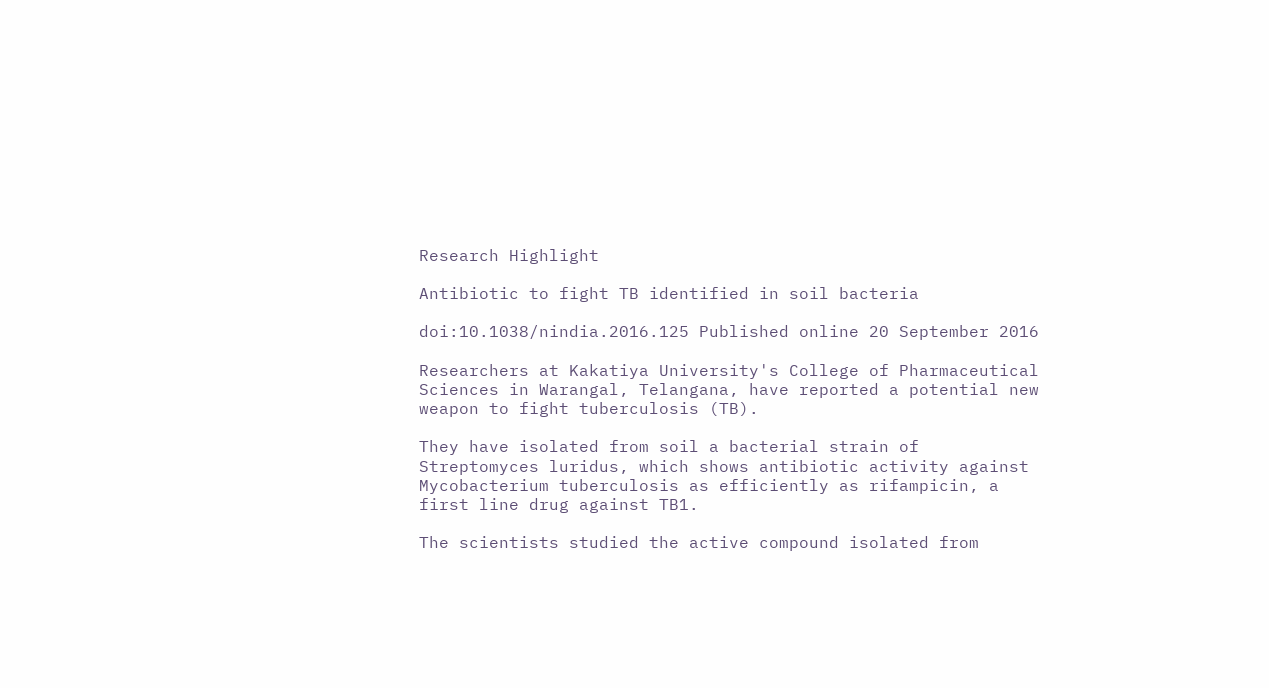Research Highlight

Antibiotic to fight TB identified in soil bacteria

doi:10.1038/nindia.2016.125 Published online 20 September 2016

Researchers at Kakatiya University's College of Pharmaceutical Sciences in Warangal, Telangana, have reported a potential new weapon to fight tuberculosis (TB).

They have isolated from soil a bacterial strain of Streptomyces luridus, which shows antibiotic activity against Mycobacterium tuberculosis as efficiently as rifampicin, a first line drug against TB1.

The scientists studied the active compound isolated from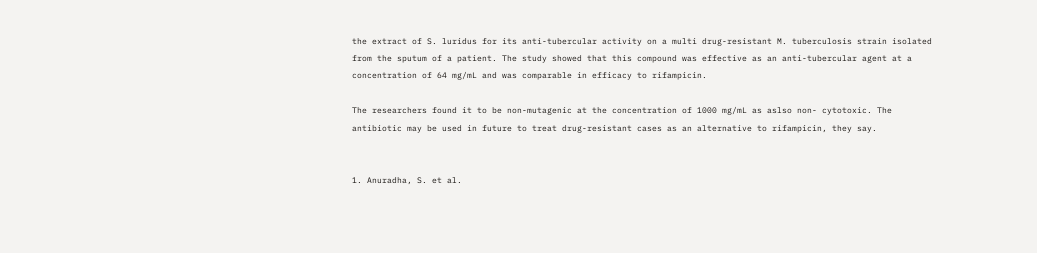the extract of S. luridus for its anti-tubercular activity on a multi drug-resistant M. tuberculosis strain isolated from the sputum of a patient. The study showed that this compound was effective as an anti-tubercular agent at a concentration of 64 mg/mL and was comparable in efficacy to rifampicin.

The researchers found it to be non-mutagenic at the concentration of 1000 mg/mL as aslso non- cytotoxic. The antibiotic may be used in future to treat drug-resistant cases as an alternative to rifampicin, they say.


1. Anuradha, S. et al.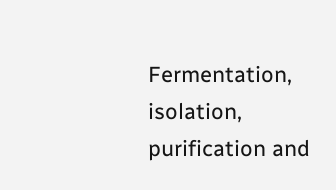Fermentation, isolation, purification and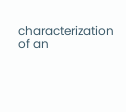characterization of an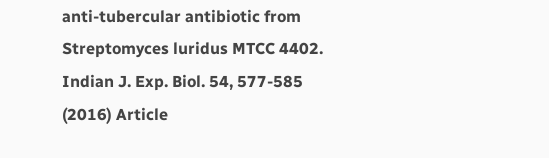anti-tubercular antibiotic from Streptomyces luridus MTCC 4402. Indian J. Exp. Biol. 54, 577-585 (2016) Article